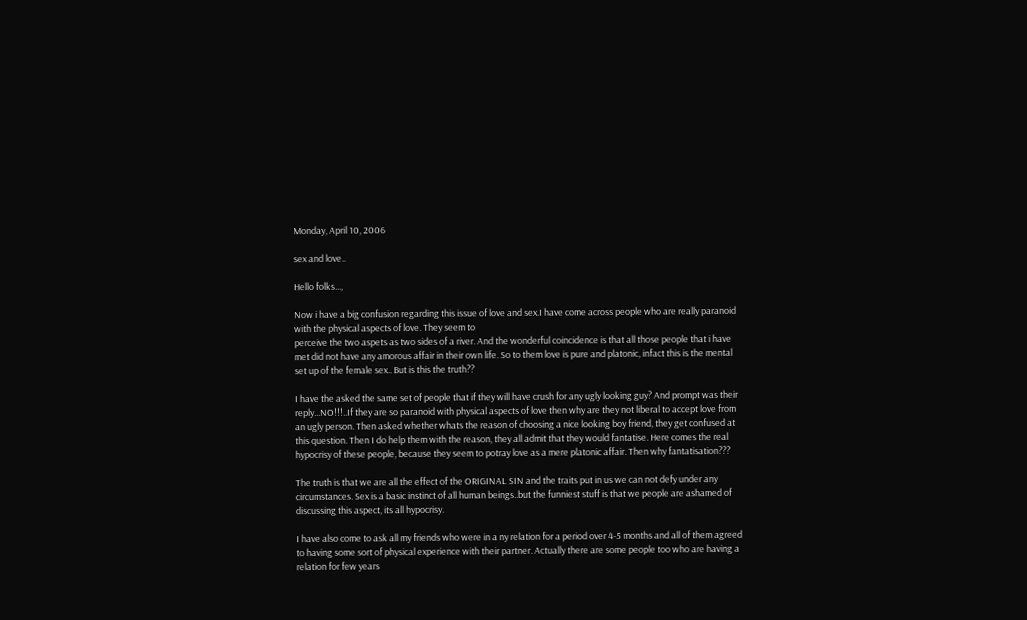Monday, April 10, 2006

sex and love..

Hello folks...,

Now i have a big confusion regarding this issue of love and sex.I have come across people who are really paranoid with the physical aspects of love. They seem to
perceive the two aspets as two sides of a river. And the wonderful coincidence is that all those people that i have met did not have any amorous affair in their own life. So to them love is pure and platonic, infact this is the mental set up of the female sex.. But is this the truth??

I have the asked the same set of people that if they will have crush for any ugly looking guy? And prompt was their reply...NO!!!..If they are so paranoid with physical aspects of love then why are they not liberal to accept love from an ugly person. Then asked whether whats the reason of choosing a nice looking boy friend, they get confused at this question. Then I do help them with the reason, they all admit that they would fantatise. Here comes the real hypocrisy of these people, because they seem to potray love as a mere platonic affair. Then why fantatisation???

The truth is that we are all the effect of the ORIGINAL SIN and the traits put in us we can not defy under any circumstances. Sex is a basic instinct of all human beings..but the funniest stuff is that we people are ashamed of discussing this aspect, its all hypocrisy.

I have also come to ask all my friends who were in a ny relation for a period over 4-5 months and all of them agreed to having some sort of physical experience with their partner. Actually there are some people too who are having a relation for few years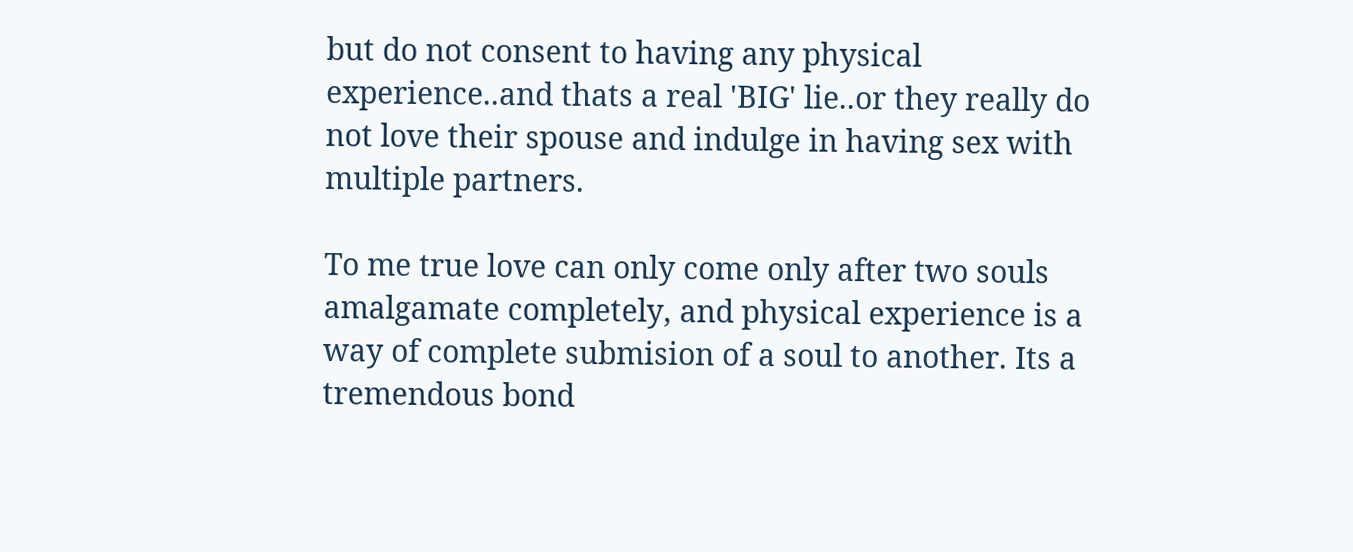but do not consent to having any physical experience..and thats a real 'BIG' lie..or they really do not love their spouse and indulge in having sex with multiple partners.

To me true love can only come only after two souls amalgamate completely, and physical experience is a way of complete submision of a soul to another. Its a tremendous bond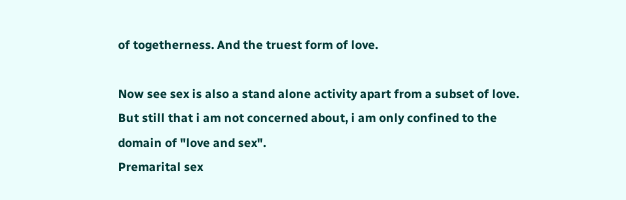of togetherness. And the truest form of love.

Now see sex is also a stand alone activity apart from a subset of love. But still that i am not concerned about, i am only confined to the domain of "love and sex".
Premarital sex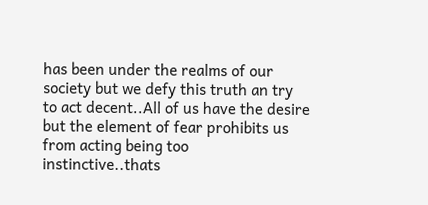has been under the realms of our society but we defy this truth an try to act decent..All of us have the desire but the element of fear prohibits us from acting being too instinctive..thats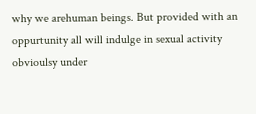why we arehuman beings. But provided with an oppurtunity all will indulge in sexual activity obvioulsy under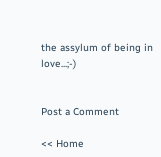the assylum of being in love...;-)


Post a Comment

<< Home